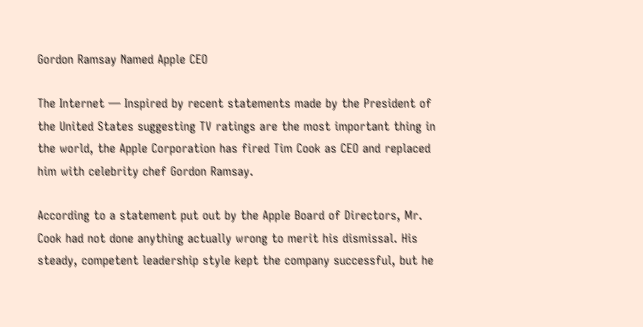Gordon Ramsay Named Apple CEO

The Internet — Inspired by recent statements made by the President of the United States suggesting TV ratings are the most important thing in the world, the Apple Corporation has fired Tim Cook as CEO and replaced him with celebrity chef Gordon Ramsay.

According to a statement put out by the Apple Board of Directors, Mr. Cook had not done anything actually wrong to merit his dismissal. His steady, competent leadership style kept the company successful, but he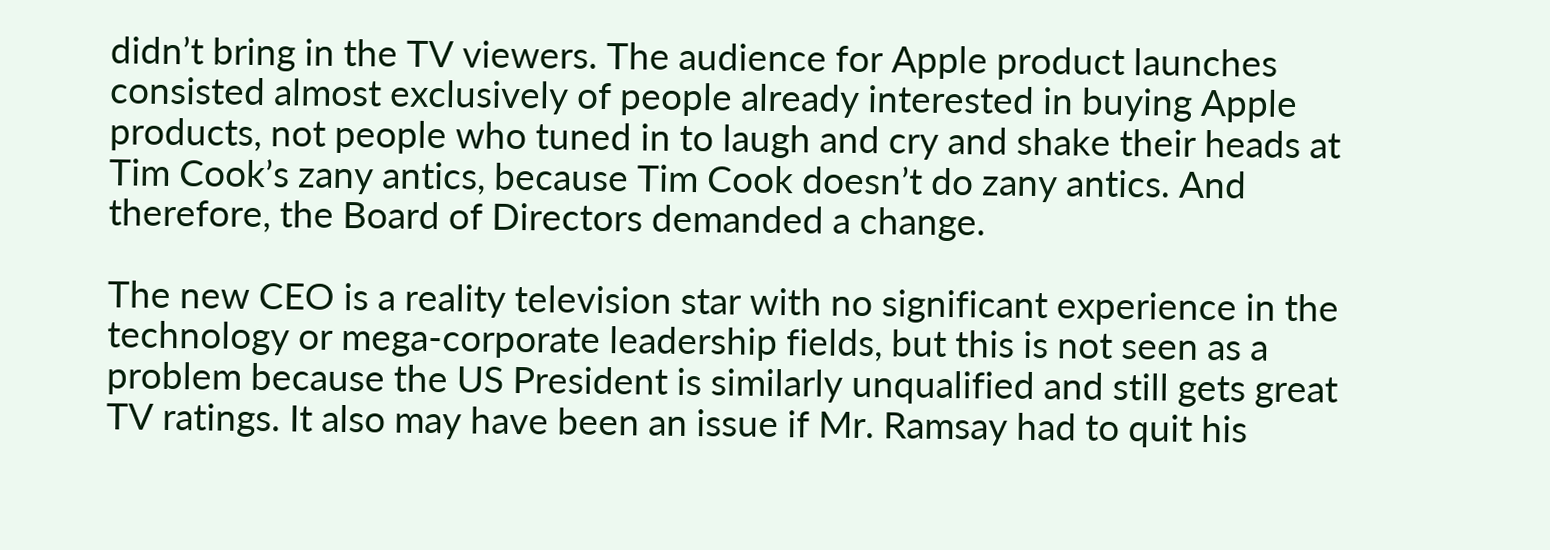didn’t bring in the TV viewers. The audience for Apple product launches consisted almost exclusively of people already interested in buying Apple products, not people who tuned in to laugh and cry and shake their heads at Tim Cook’s zany antics, because Tim Cook doesn’t do zany antics. And therefore, the Board of Directors demanded a change.

The new CEO is a reality television star with no significant experience in the technology or mega-corporate leadership fields, but this is not seen as a problem because the US President is similarly unqualified and still gets great TV ratings. It also may have been an issue if Mr. Ramsay had to quit his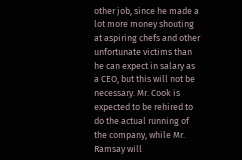other job, since he made a lot more money shouting at aspiring chefs and other unfortunate victims than he can expect in salary as a CEO, but this will not be necessary. Mr. Cook is expected to be rehired to do the actual running of the company, while Mr. Ramsay will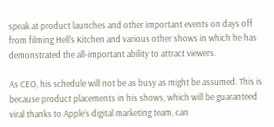speak at product launches and other important events on days off from filming Hell’s Kitchen and various other shows in which he has demonstrated the all-important ability to attract viewers.

As CEO, his schedule will not be as busy as might be assumed. This is because product placements in his shows, which will be guaranteed viral thanks to Apple’s digital marketing team, can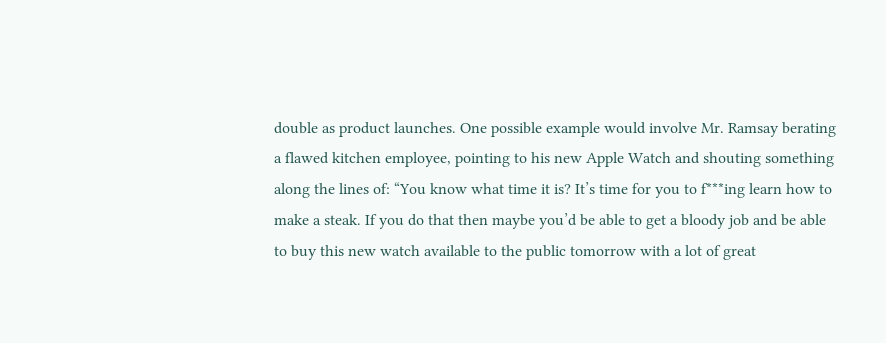double as product launches. One possible example would involve Mr. Ramsay berating a flawed kitchen employee, pointing to his new Apple Watch and shouting something along the lines of: “You know what time it is? It’s time for you to f***ing learn how to make a steak. If you do that then maybe you’d be able to get a bloody job and be able to buy this new watch available to the public tomorrow with a lot of great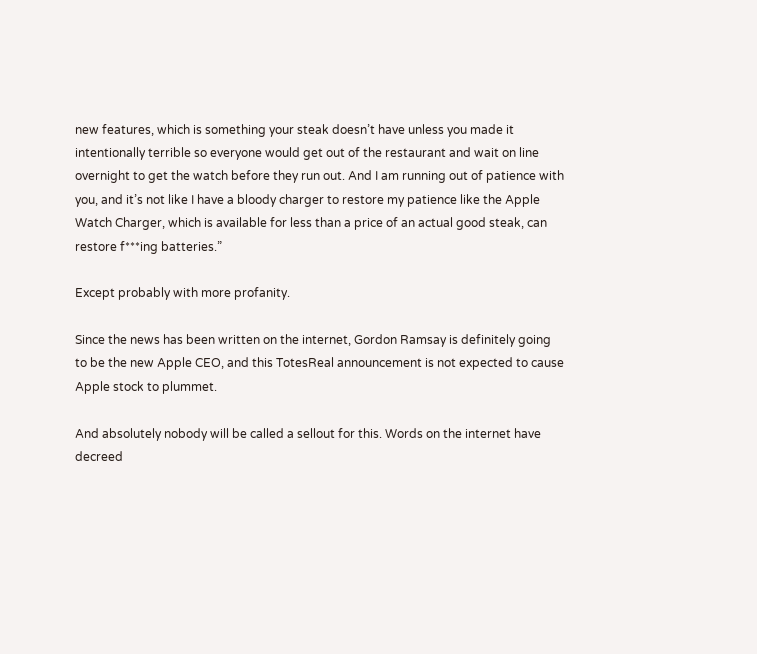new features, which is something your steak doesn’t have unless you made it intentionally terrible so everyone would get out of the restaurant and wait on line overnight to get the watch before they run out. And I am running out of patience with you, and it’s not like I have a bloody charger to restore my patience like the Apple Watch Charger, which is available for less than a price of an actual good steak, can restore f***ing batteries.”

Except probably with more profanity.

Since the news has been written on the internet, Gordon Ramsay is definitely going to be the new Apple CEO, and this TotesReal announcement is not expected to cause Apple stock to plummet.

And absolutely nobody will be called a sellout for this. Words on the internet have decreed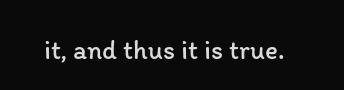it, and thus it is true.